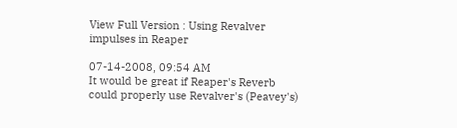View Full Version : Using Revalver impulses in Reaper

07-14-2008, 09:54 AM
It would be great if Reaper's Reverb could properly use Revalver's (Peavey's)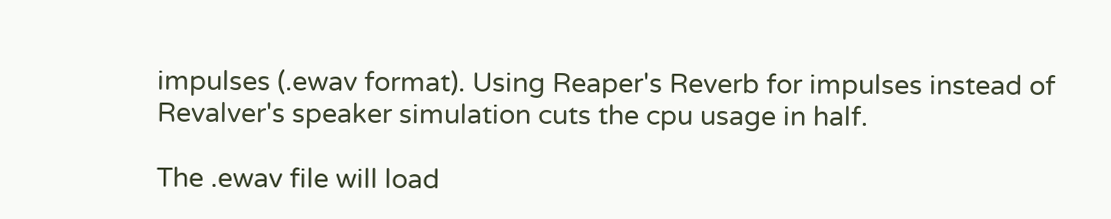impulses (.ewav format). Using Reaper's Reverb for impulses instead of Revalver's speaker simulation cuts the cpu usage in half.

The .ewav file will load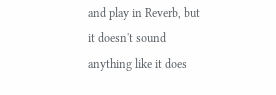and play in Reverb, but it doesn't sound anything like it does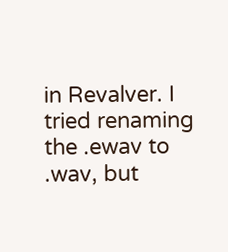in Revalver. I tried renaming the .ewav to .wav, but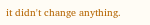it didn't change anything.